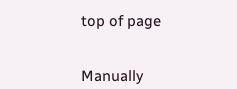top of page


Manually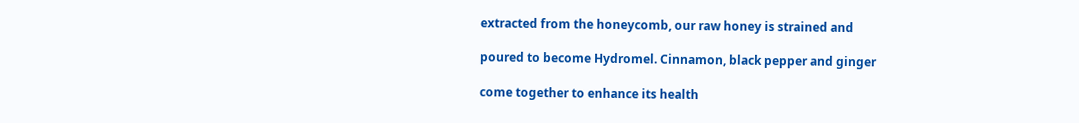extracted from the honeycomb, our raw honey is strained and

poured to become Hydromel. Cinnamon, black pepper and ginger

come together to enhance its health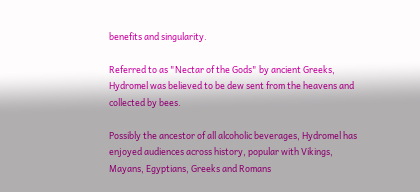benefits and singularity.

Referred to as "Nectar of the Gods" by ancient Greeks, Hydromel was believed to be dew sent from the heavens and collected by bees.

Possibly the ancestor of all alcoholic beverages, Hydromel has enjoyed audiences across history, popular with Vikings, Mayans, Egyptians, Greeks and Romans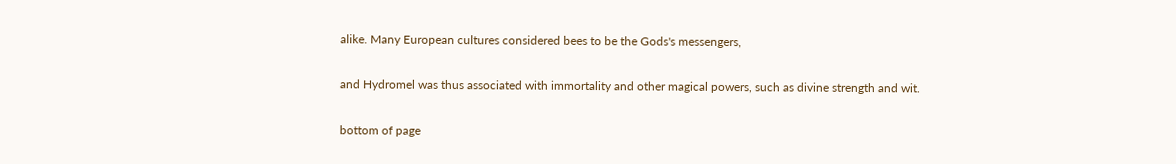alike. Many European cultures considered bees to be the Gods's messengers,

and Hydromel was thus associated with immortality and other magical powers, such as divine strength and wit.

bottom of page